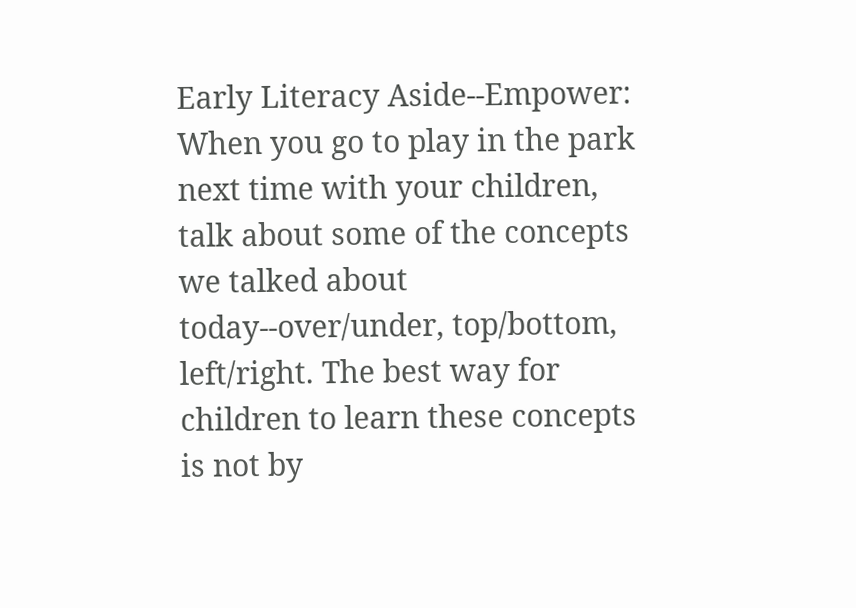Early Literacy Aside--Empower: When you go to play in the park next time with your children, talk about some of the concepts we talked about today--over/under, top/bottom, left/right. The best way for children to learn these concepts is not by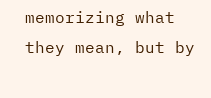memorizing what they mean, but by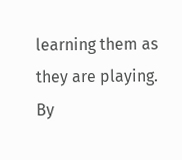learning them as they are playing.  By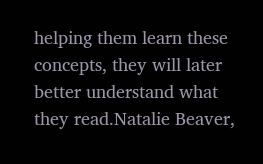helping them learn these concepts, they will later better understand what they read.Natalie Beaver,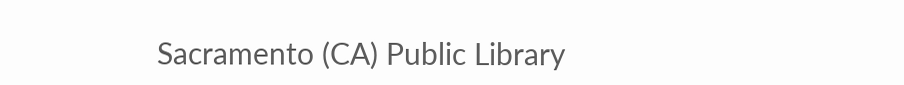Sacramento (CA) Public Library